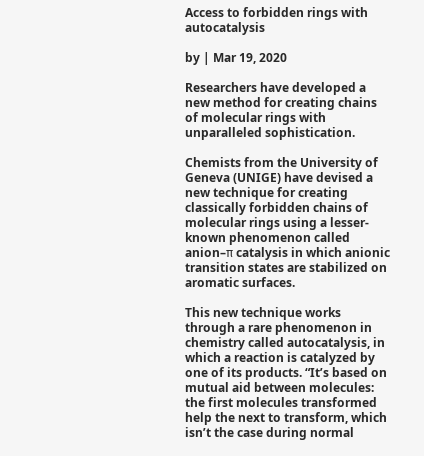Access to forbidden rings with autocatalysis

by | Mar 19, 2020

Researchers have developed a new method for creating chains of molecular rings with unparalleled sophistication.

Chemists from the University of Geneva (UNIGE) have devised a new technique for creating classically forbidden chains of molecular rings using a lesser-known phenomenon called anion–π catalysis in which anionic transition states are stabilized on aromatic surfaces.

This new technique works through a rare phenomenon in chemistry called autocatalysis, in which a reaction is catalyzed by one of its products. “It’s based on mutual aid between molecules: the first molecules transformed help the next to transform, which isn’t the case during normal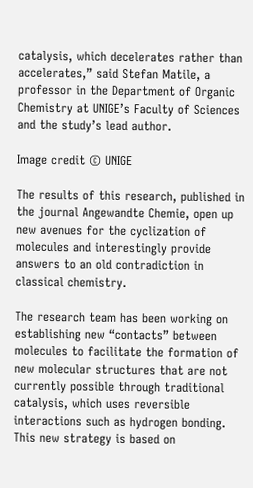catalysis, which decelerates rather than accelerates,” said Stefan Matile, a professor in the Department of Organic Chemistry at UNIGE’s Faculty of Sciences and the study’s lead author.

Image credit © UNIGE

The results of this research, published in the journal Angewandte Chemie, open up new avenues for the cyclization of molecules and interestingly provide answers to an old contradiction in classical chemistry.

The research team has been working on establishing new “contacts” between molecules to facilitate the formation of new molecular structures that are not currently possible through traditional catalysis, which uses reversible interactions such as hydrogen bonding. This new strategy is based on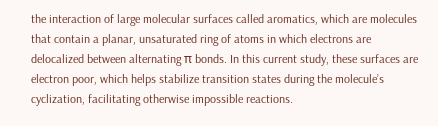the interaction of large molecular surfaces called aromatics, which are molecules that contain a planar, unsaturated ring of atoms in which electrons are delocalized between alternating π bonds. In this current study, these surfaces are electron poor, which helps stabilize transition states during the molecule’s cyclization, facilitating otherwise impossible reactions.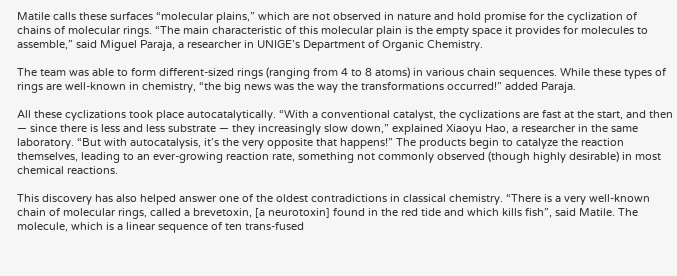Matile calls these surfaces “molecular plains,” which are not observed in nature and hold promise for the cyclization of chains of molecular rings. “The main characteristic of this molecular plain is the empty space it provides for molecules to assemble,” said Miguel Paraja, a researcher in UNIGE’s Department of Organic Chemistry.

The team was able to form different-sized rings (ranging from 4 to 8 atoms) in various chain sequences. While these types of rings are well-known in chemistry, “the big news was the way the transformations occurred!” added Paraja.

All these cyclizations took place autocatalytically. “With a conventional catalyst, the cyclizations are fast at the start, and then — since there is less and less substrate — they increasingly slow down,” explained Xiaoyu Hao, a researcher in the same laboratory. “But with autocatalysis, it’s the very opposite that happens!” The products begin to catalyze the reaction themselves, leading to an ever-growing reaction rate, something not commonly observed (though highly desirable) in most chemical reactions.

This discovery has also helped answer one of the oldest contradictions in classical chemistry. “There is a very well-known chain of molecular rings, called a brevetoxin, [a neurotoxin] found in the red tide and which kills fish”, said Matile. The molecule, which is a linear sequence of ten trans-fused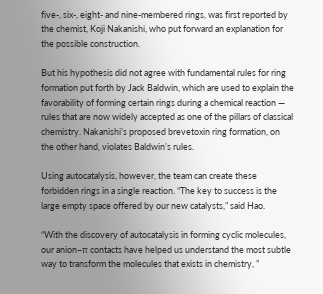five-, six-, eight- and nine-membered rings, was first reported by the chemist, Koji Nakanishi, who put forward an explanation for the possible construction.

But his hypothesis did not agree with fundamental rules for ring formation put forth by Jack Baldwin, which are used to explain the favorability of forming certain rings during a chemical reaction — rules that are now widely accepted as one of the pillars of classical chemistry. Nakanishi’s proposed brevetoxin ring formation, on the other hand, violates Baldwin’s rules.

Using autocatalysis, however, the team can create these forbidden rings in a single reaction. “The key to success is the large empty space offered by our new catalysts,” said Hao.

“With the discovery of autocatalysis in forming cyclic molecules, our anion–π contacts have helped us understand the most subtle way to transform the molecules that exists in chemistry, ”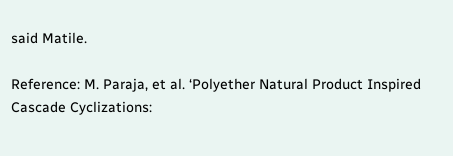said Matile.

Reference: M. Paraja, et al. ‘Polyether Natural Product Inspired Cascade Cyclizations: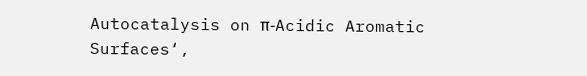Autocatalysis on π‐Acidic Aromatic Surfaces‘,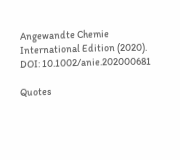Angewandte Chemie International Edition (2020). DOI: 10.1002/anie.202000681

Quotes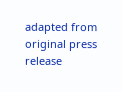adapted from original press release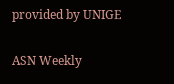provided by UNIGE

ASN Weekly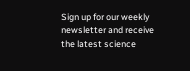Sign up for our weekly newsletter and receive the latest science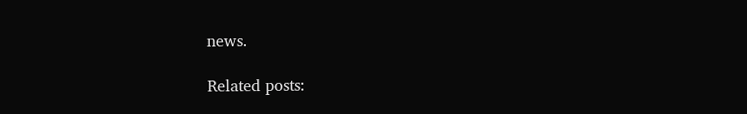news.

Related posts: